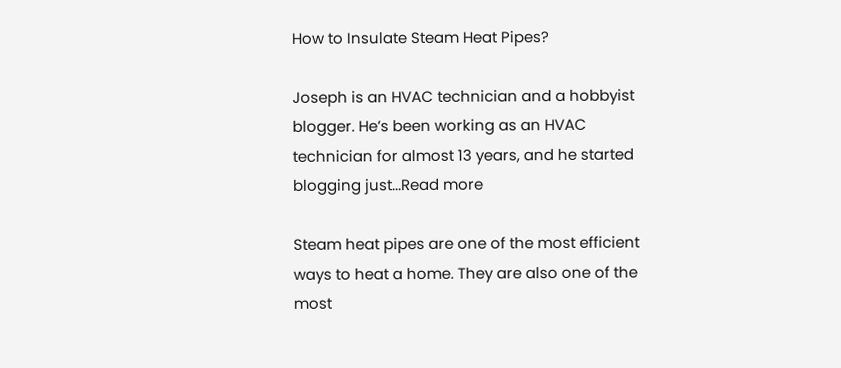How to Insulate Steam Heat Pipes?

Joseph is an HVAC technician and a hobbyist blogger. He’s been working as an HVAC technician for almost 13 years, and he started blogging just...Read more

Steam heat pipes are one of the most efficient ways to heat a home. They are also one of the most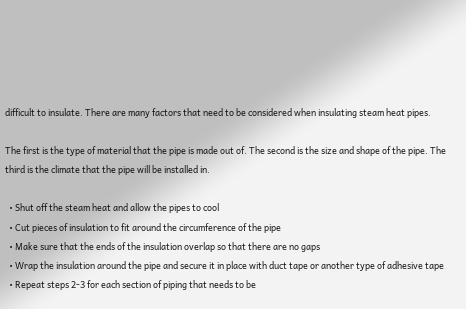difficult to insulate. There are many factors that need to be considered when insulating steam heat pipes.

The first is the type of material that the pipe is made out of. The second is the size and shape of the pipe. The third is the climate that the pipe will be installed in.

  • Shut off the steam heat and allow the pipes to cool
  • Cut pieces of insulation to fit around the circumference of the pipe
  • Make sure that the ends of the insulation overlap so that there are no gaps
  • Wrap the insulation around the pipe and secure it in place with duct tape or another type of adhesive tape
  • Repeat steps 2-3 for each section of piping that needs to be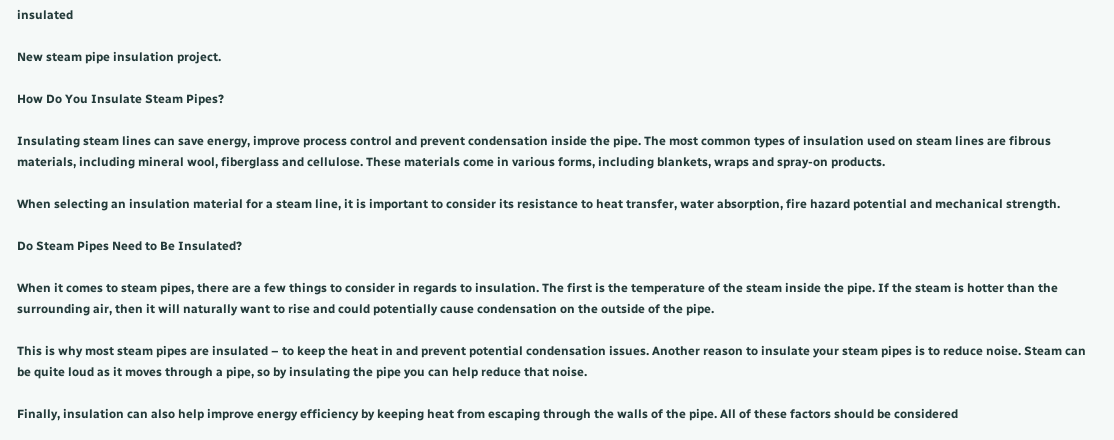insulated

New steam pipe insulation project.

How Do You Insulate Steam Pipes?

Insulating steam lines can save energy, improve process control and prevent condensation inside the pipe. The most common types of insulation used on steam lines are fibrous materials, including mineral wool, fiberglass and cellulose. These materials come in various forms, including blankets, wraps and spray-on products.

When selecting an insulation material for a steam line, it is important to consider its resistance to heat transfer, water absorption, fire hazard potential and mechanical strength.

Do Steam Pipes Need to Be Insulated?

When it comes to steam pipes, there are a few things to consider in regards to insulation. The first is the temperature of the steam inside the pipe. If the steam is hotter than the surrounding air, then it will naturally want to rise and could potentially cause condensation on the outside of the pipe.

This is why most steam pipes are insulated – to keep the heat in and prevent potential condensation issues. Another reason to insulate your steam pipes is to reduce noise. Steam can be quite loud as it moves through a pipe, so by insulating the pipe you can help reduce that noise.

Finally, insulation can also help improve energy efficiency by keeping heat from escaping through the walls of the pipe. All of these factors should be considered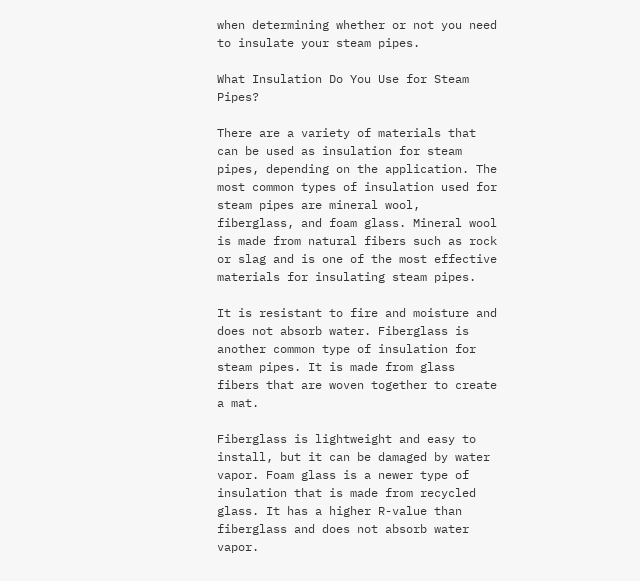when determining whether or not you need to insulate your steam pipes.

What Insulation Do You Use for Steam Pipes?

There are a variety of materials that can be used as insulation for steam pipes, depending on the application. The most common types of insulation used for steam pipes are mineral wool, fiberglass, and foam glass. Mineral wool is made from natural fibers such as rock or slag and is one of the most effective materials for insulating steam pipes.

It is resistant to fire and moisture and does not absorb water. Fiberglass is another common type of insulation for steam pipes. It is made from glass fibers that are woven together to create a mat.

Fiberglass is lightweight and easy to install, but it can be damaged by water vapor. Foam glass is a newer type of insulation that is made from recycled glass. It has a higher R-value than fiberglass and does not absorb water vapor.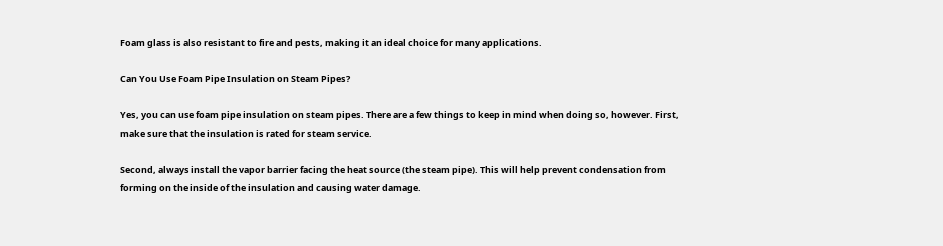Foam glass is also resistant to fire and pests, making it an ideal choice for many applications.

Can You Use Foam Pipe Insulation on Steam Pipes?

Yes, you can use foam pipe insulation on steam pipes. There are a few things to keep in mind when doing so, however. First, make sure that the insulation is rated for steam service.

Second, always install the vapor barrier facing the heat source (the steam pipe). This will help prevent condensation from forming on the inside of the insulation and causing water damage.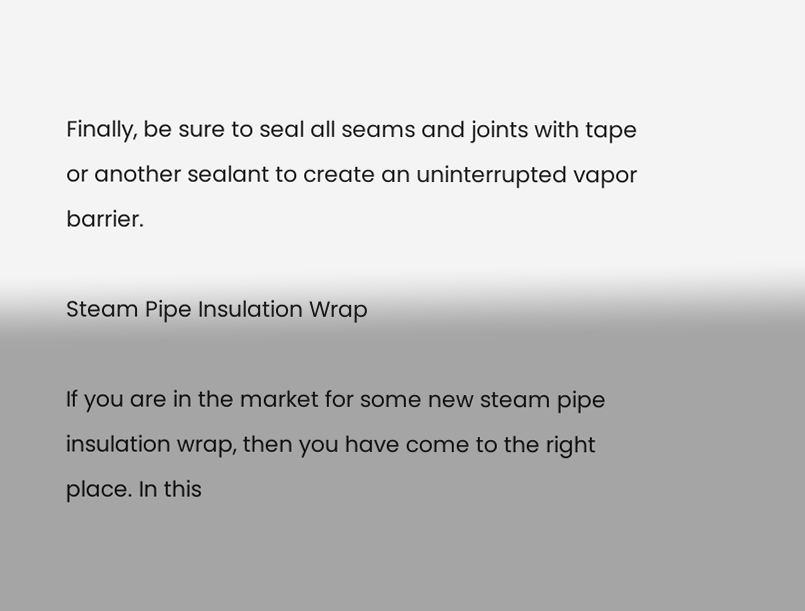Finally, be sure to seal all seams and joints with tape or another sealant to create an uninterrupted vapor barrier.

Steam Pipe Insulation Wrap

If you are in the market for some new steam pipe insulation wrap, then you have come to the right place. In this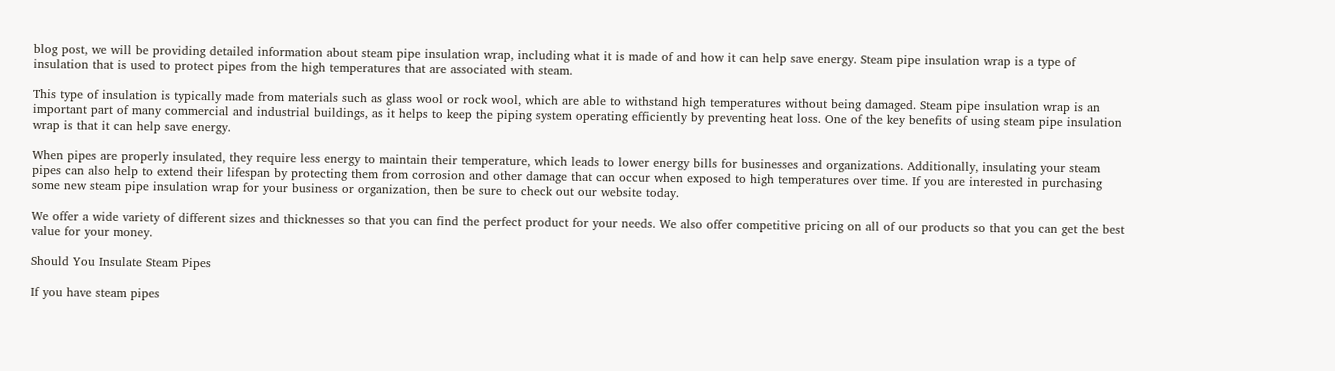blog post, we will be providing detailed information about steam pipe insulation wrap, including what it is made of and how it can help save energy. Steam pipe insulation wrap is a type of insulation that is used to protect pipes from the high temperatures that are associated with steam.

This type of insulation is typically made from materials such as glass wool or rock wool, which are able to withstand high temperatures without being damaged. Steam pipe insulation wrap is an important part of many commercial and industrial buildings, as it helps to keep the piping system operating efficiently by preventing heat loss. One of the key benefits of using steam pipe insulation wrap is that it can help save energy.

When pipes are properly insulated, they require less energy to maintain their temperature, which leads to lower energy bills for businesses and organizations. Additionally, insulating your steam pipes can also help to extend their lifespan by protecting them from corrosion and other damage that can occur when exposed to high temperatures over time. If you are interested in purchasing some new steam pipe insulation wrap for your business or organization, then be sure to check out our website today.

We offer a wide variety of different sizes and thicknesses so that you can find the perfect product for your needs. We also offer competitive pricing on all of our products so that you can get the best value for your money.

Should You Insulate Steam Pipes

If you have steam pipes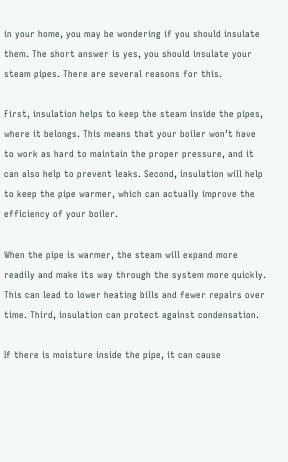in your home, you may be wondering if you should insulate them. The short answer is yes, you should insulate your steam pipes. There are several reasons for this.

First, insulation helps to keep the steam inside the pipes, where it belongs. This means that your boiler won’t have to work as hard to maintain the proper pressure, and it can also help to prevent leaks. Second, insulation will help to keep the pipe warmer, which can actually improve the efficiency of your boiler.

When the pipe is warmer, the steam will expand more readily and make its way through the system more quickly. This can lead to lower heating bills and fewer repairs over time. Third, insulation can protect against condensation.

If there is moisture inside the pipe, it can cause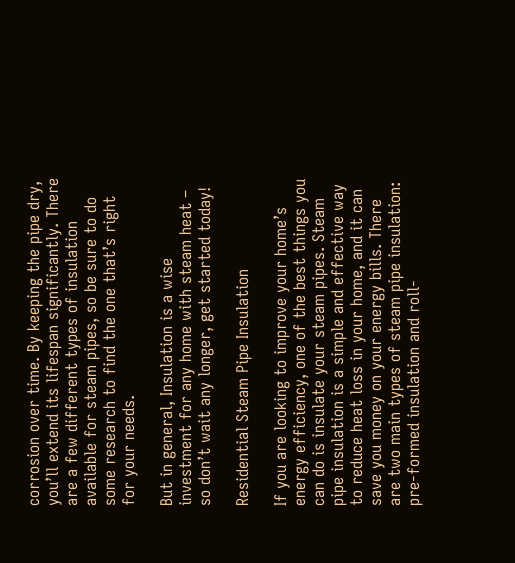corrosion over time. By keeping the pipe dry, you’ll extend its lifespan significantly. There are a few different types of insulation available for steam pipes, so be sure to do some research to find the one that’s right for your needs.

But in general, Insulation is a wise investment for any home with steam heat – so don’t wait any longer, get started today!

Residential Steam Pipe Insulation

If you are looking to improve your home’s energy efficiency, one of the best things you can do is insulate your steam pipes. Steam pipe insulation is a simple and effective way to reduce heat loss in your home, and it can save you money on your energy bills. There are two main types of steam pipe insulation: pre-formed insulation and roll-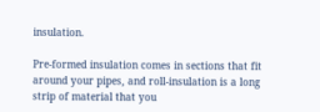insulation.

Pre-formed insulation comes in sections that fit around your pipes, and roll-insulation is a long strip of material that you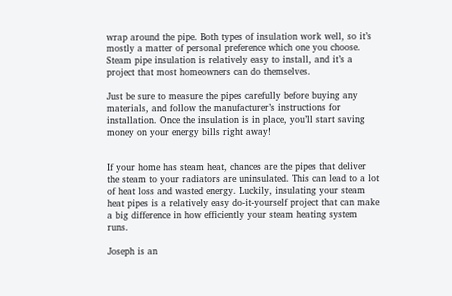wrap around the pipe. Both types of insulation work well, so it’s mostly a matter of personal preference which one you choose. Steam pipe insulation is relatively easy to install, and it’s a project that most homeowners can do themselves.

Just be sure to measure the pipes carefully before buying any materials, and follow the manufacturer’s instructions for installation. Once the insulation is in place, you’ll start saving money on your energy bills right away!


If your home has steam heat, chances are the pipes that deliver the steam to your radiators are uninsulated. This can lead to a lot of heat loss and wasted energy. Luckily, insulating your steam heat pipes is a relatively easy do-it-yourself project that can make a big difference in how efficiently your steam heating system runs.

Joseph is an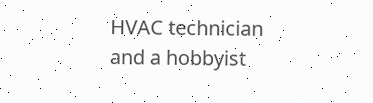HVAC technician and a hobbyist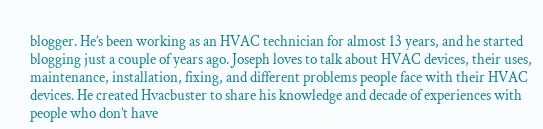blogger. He’s been working as an HVAC technician for almost 13 years, and he started blogging just a couple of years ago. Joseph loves to talk about HVAC devices, their uses, maintenance, installation, fixing, and different problems people face with their HVAC devices. He created Hvacbuster to share his knowledge and decade of experiences with people who don’t have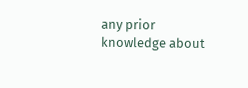any prior knowledge about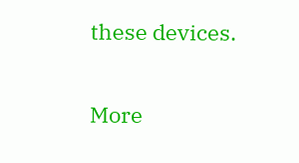these devices.

More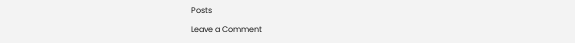Posts

Leave a Comment